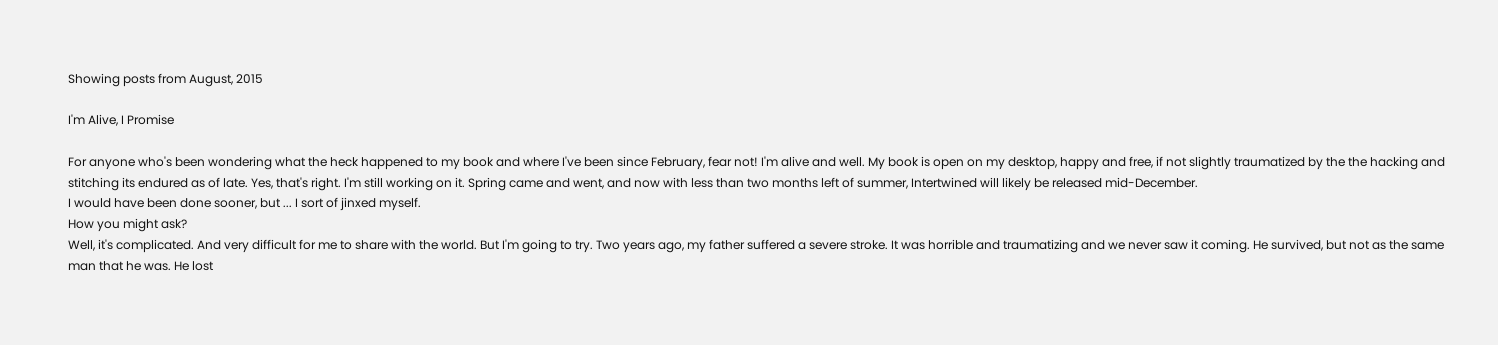Showing posts from August, 2015

I'm Alive, I Promise

For anyone who's been wondering what the heck happened to my book and where I've been since February, fear not! I'm alive and well. My book is open on my desktop, happy and free, if not slightly traumatized by the the hacking and stitching its endured as of late. Yes, that's right. I'm still working on it. Spring came and went, and now with less than two months left of summer, Intertwined will likely be released mid-December.
I would have been done sooner, but ... I sort of jinxed myself.
How you might ask?
Well, it's complicated. And very difficult for me to share with the world. But I'm going to try. Two years ago, my father suffered a severe stroke. It was horrible and traumatizing and we never saw it coming. He survived, but not as the same man that he was. He lost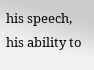his speech, his ability to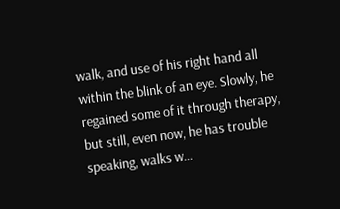walk, and use of his right hand all within the blink of an eye. Slowly, he regained some of it through therapy, but still, even now, he has trouble speaking, walks w…